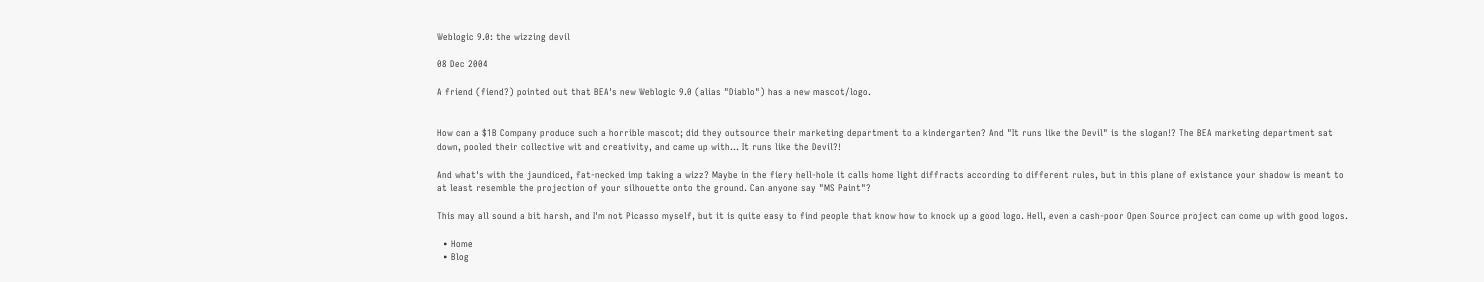Weblogic 9.0: the wizzing devil

08 Dec 2004

A friend (fiend?) pointed out that BEA's new Weblogic 9.0 (alias "Diablo") has a new mascot/logo.


How can a $1B Company produce such a horrible mascot; did they outsource their marketing department to a kindergarten? And "It runs like the Devil" is the slogan!? The BEA marketing department sat down, pooled their collective wit and creativity, and came up with... It runs like the Devil?!

And what's with the jaundiced, fat-necked imp taking a wizz? Maybe in the fiery hell-hole it calls home light diffracts according to different rules, but in this plane of existance your shadow is meant to at least resemble the projection of your silhouette onto the ground. Can anyone say "MS Paint"?

This may all sound a bit harsh, and I'm not Picasso myself, but it is quite easy to find people that know how to knock up a good logo. Hell, even a cash-poor Open Source project can come up with good logos.

  • Home
  • Blog